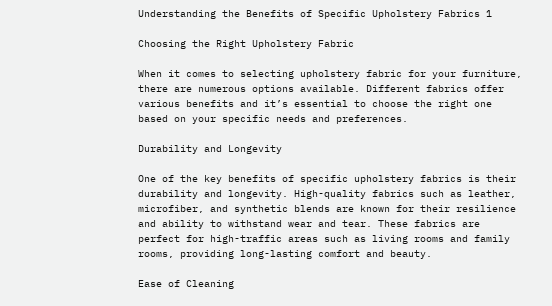Understanding the Benefits of Specific Upholstery Fabrics 1

Choosing the Right Upholstery Fabric

When it comes to selecting upholstery fabric for your furniture, there are numerous options available. Different fabrics offer various benefits and it’s essential to choose the right one based on your specific needs and preferences.

Durability and Longevity

One of the key benefits of specific upholstery fabrics is their durability and longevity. High-quality fabrics such as leather, microfiber, and synthetic blends are known for their resilience and ability to withstand wear and tear. These fabrics are perfect for high-traffic areas such as living rooms and family rooms, providing long-lasting comfort and beauty.

Ease of Cleaning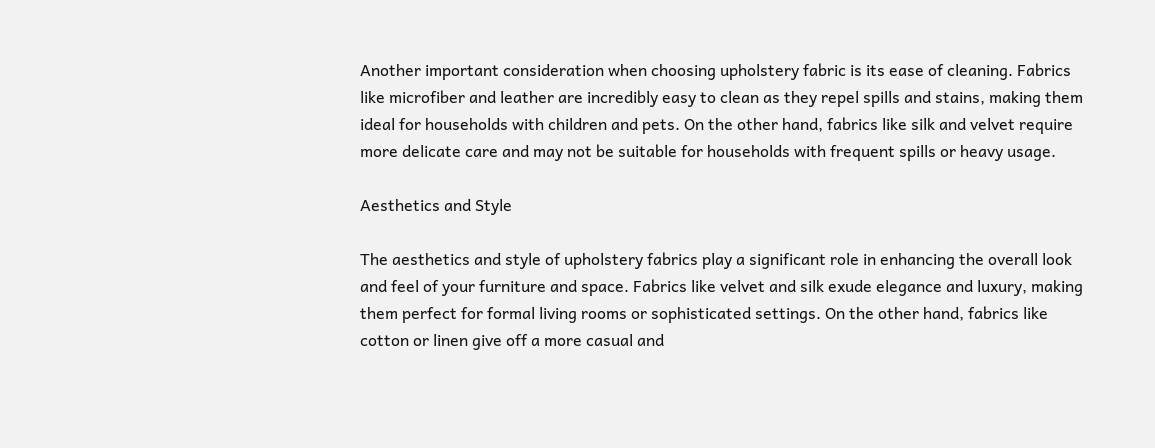Another important consideration when choosing upholstery fabric is its ease of cleaning. Fabrics like microfiber and leather are incredibly easy to clean as they repel spills and stains, making them ideal for households with children and pets. On the other hand, fabrics like silk and velvet require more delicate care and may not be suitable for households with frequent spills or heavy usage.

Aesthetics and Style

The aesthetics and style of upholstery fabrics play a significant role in enhancing the overall look and feel of your furniture and space. Fabrics like velvet and silk exude elegance and luxury, making them perfect for formal living rooms or sophisticated settings. On the other hand, fabrics like cotton or linen give off a more casual and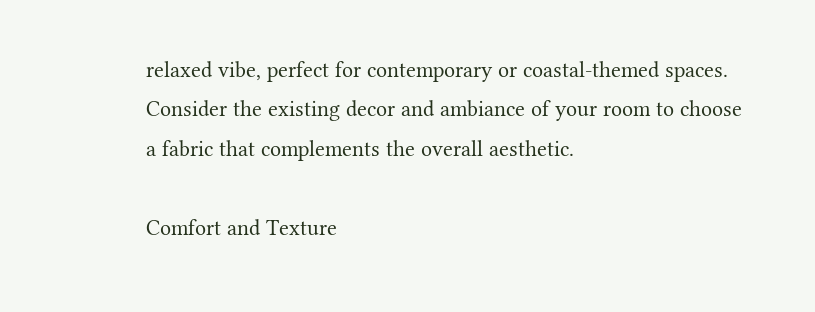relaxed vibe, perfect for contemporary or coastal-themed spaces. Consider the existing decor and ambiance of your room to choose a fabric that complements the overall aesthetic.

Comfort and Texture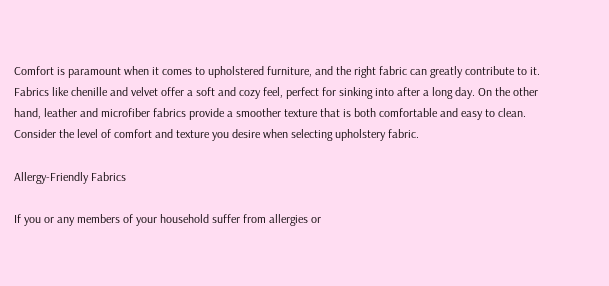Comfort is paramount when it comes to upholstered furniture, and the right fabric can greatly contribute to it. Fabrics like chenille and velvet offer a soft and cozy feel, perfect for sinking into after a long day. On the other hand, leather and microfiber fabrics provide a smoother texture that is both comfortable and easy to clean. Consider the level of comfort and texture you desire when selecting upholstery fabric.

Allergy-Friendly Fabrics

If you or any members of your household suffer from allergies or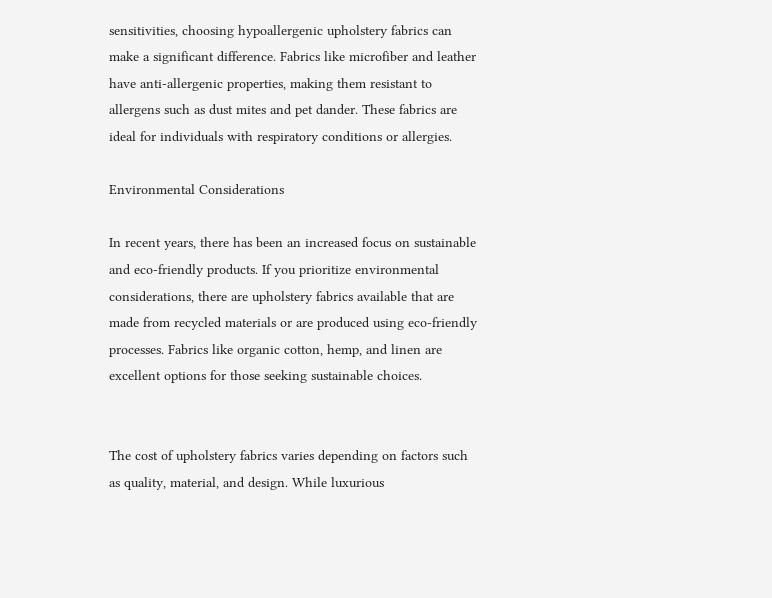sensitivities, choosing hypoallergenic upholstery fabrics can make a significant difference. Fabrics like microfiber and leather have anti-allergenic properties, making them resistant to allergens such as dust mites and pet dander. These fabrics are ideal for individuals with respiratory conditions or allergies.

Environmental Considerations

In recent years, there has been an increased focus on sustainable and eco-friendly products. If you prioritize environmental considerations, there are upholstery fabrics available that are made from recycled materials or are produced using eco-friendly processes. Fabrics like organic cotton, hemp, and linen are excellent options for those seeking sustainable choices.


The cost of upholstery fabrics varies depending on factors such as quality, material, and design. While luxurious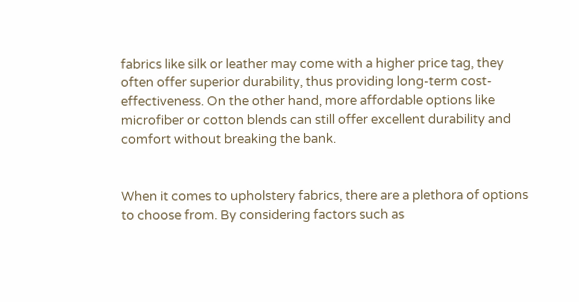fabrics like silk or leather may come with a higher price tag, they often offer superior durability, thus providing long-term cost-effectiveness. On the other hand, more affordable options like microfiber or cotton blends can still offer excellent durability and comfort without breaking the bank.


When it comes to upholstery fabrics, there are a plethora of options to choose from. By considering factors such as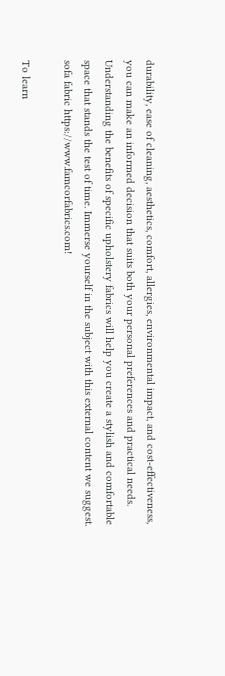durability, ease of cleaning, aesthetics, comfort, allergies, environmental impact, and cost-effectiveness, you can make an informed decision that suits both your personal preferences and practical needs. Understanding the benefits of specific upholstery fabrics will help you create a stylish and comfortable space that stands the test of time. Immerse yourself in the subject with this external content we suggest. sofa fabric https://www.famcorfabrics.com!

To learn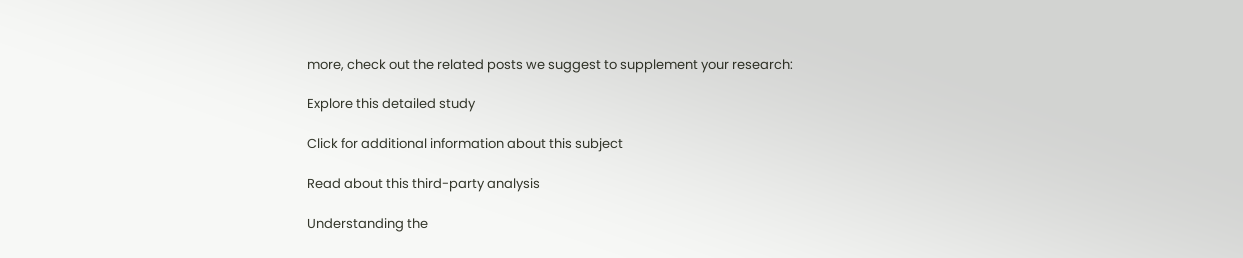more, check out the related posts we suggest to supplement your research:

Explore this detailed study

Click for additional information about this subject

Read about this third-party analysis

Understanding the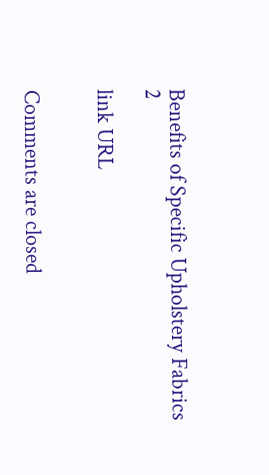Benefits of Specific Upholstery Fabrics 2

link URL


Comments are closed